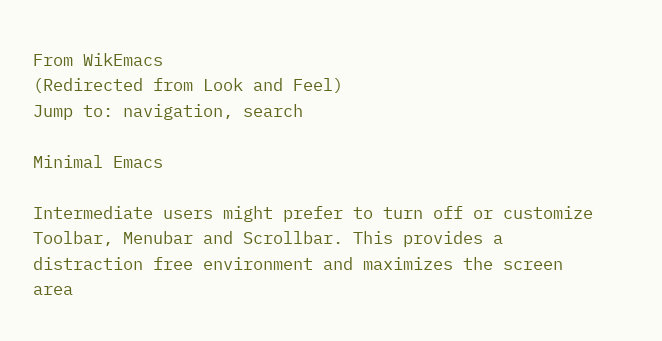From WikEmacs
(Redirected from Look and Feel)
Jump to: navigation, search

Minimal Emacs

Intermediate users might prefer to turn off or customize Toolbar, Menubar and Scrollbar. This provides a distraction free environment and maximizes the screen area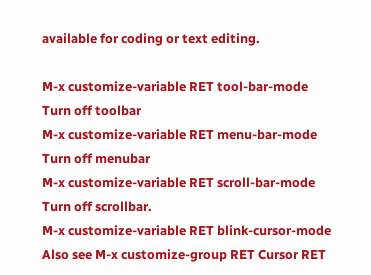available for coding or text editing.

M-x customize-variable RET tool-bar-mode
Turn off toolbar
M-x customize-variable RET menu-bar-mode
Turn off menubar
M-x customize-variable RET scroll-bar-mode
Turn off scrollbar.
M-x customize-variable RET blink-cursor-mode
Also see M-x customize-group RET Cursor RET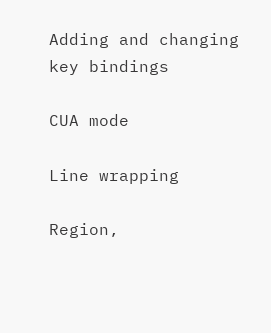Adding and changing key bindings

CUA mode

Line wrapping

Region,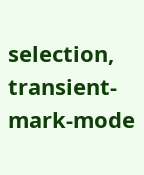selection, transient-mark-mode